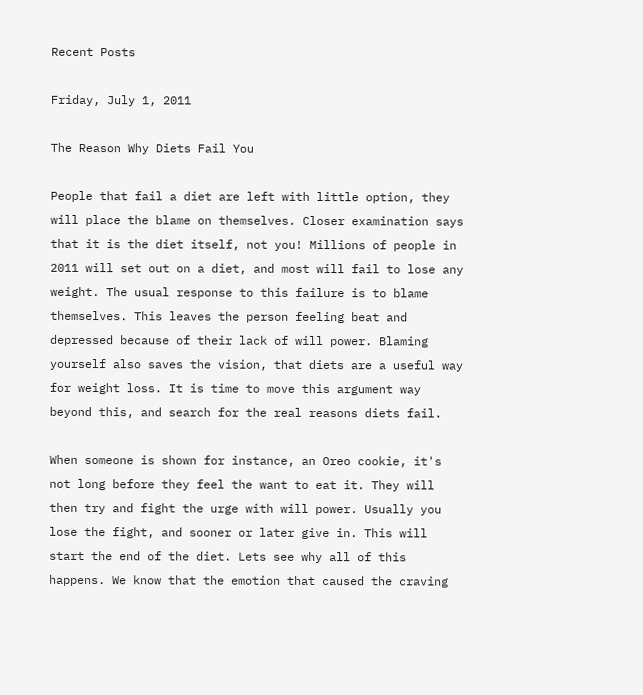Recent Posts

Friday, July 1, 2011

The Reason Why Diets Fail You

People that fail a diet are left with little option, they will place the blame on themselves. Closer examination says that it is the diet itself, not you! Millions of people in 2011 will set out on a diet, and most will fail to lose any weight. The usual response to this failure is to blame themselves. This leaves the person feeling beat and depressed because of their lack of will power. Blaming yourself also saves the vision, that diets are a useful way for weight loss. It is time to move this argument way beyond this, and search for the real reasons diets fail.

When someone is shown for instance, an Oreo cookie, it's not long before they feel the want to eat it. They will then try and fight the urge with will power. Usually you lose the fight, and sooner or later give in. This will start the end of the diet. Lets see why all of this happens. We know that the emotion that caused the craving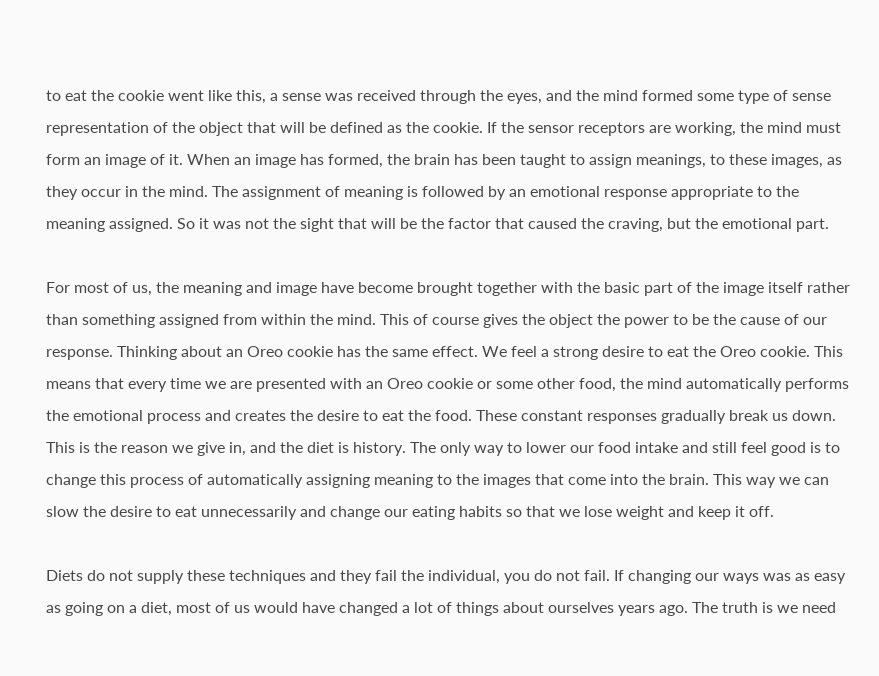to eat the cookie went like this, a sense was received through the eyes, and the mind formed some type of sense representation of the object that will be defined as the cookie. If the sensor receptors are working, the mind must form an image of it. When an image has formed, the brain has been taught to assign meanings, to these images, as they occur in the mind. The assignment of meaning is followed by an emotional response appropriate to the meaning assigned. So it was not the sight that will be the factor that caused the craving, but the emotional part.

For most of us, the meaning and image have become brought together with the basic part of the image itself rather than something assigned from within the mind. This of course gives the object the power to be the cause of our response. Thinking about an Oreo cookie has the same effect. We feel a strong desire to eat the Oreo cookie. This means that every time we are presented with an Oreo cookie or some other food, the mind automatically performs the emotional process and creates the desire to eat the food. These constant responses gradually break us down. This is the reason we give in, and the diet is history. The only way to lower our food intake and still feel good is to change this process of automatically assigning meaning to the images that come into the brain. This way we can slow the desire to eat unnecessarily and change our eating habits so that we lose weight and keep it off.

Diets do not supply these techniques and they fail the individual, you do not fail. If changing our ways was as easy as going on a diet, most of us would have changed a lot of things about ourselves years ago. The truth is we need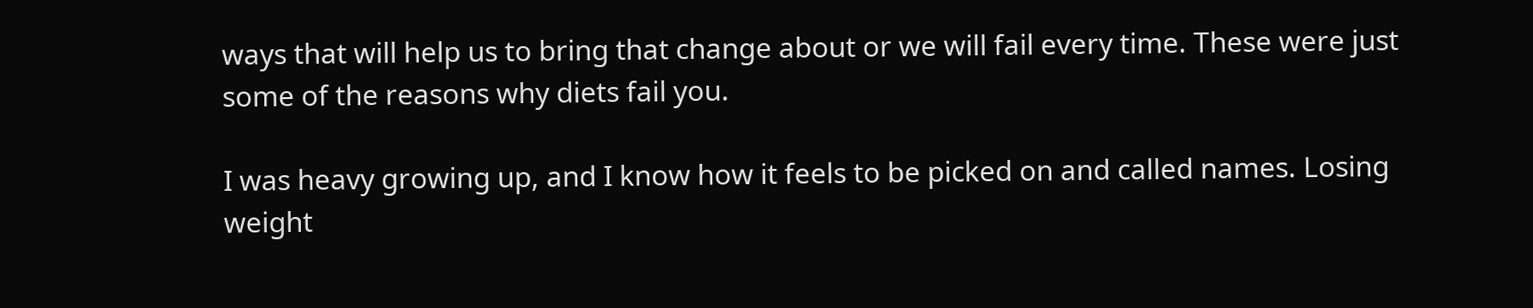ways that will help us to bring that change about or we will fail every time. These were just some of the reasons why diets fail you.

I was heavy growing up, and I know how it feels to be picked on and called names. Losing weight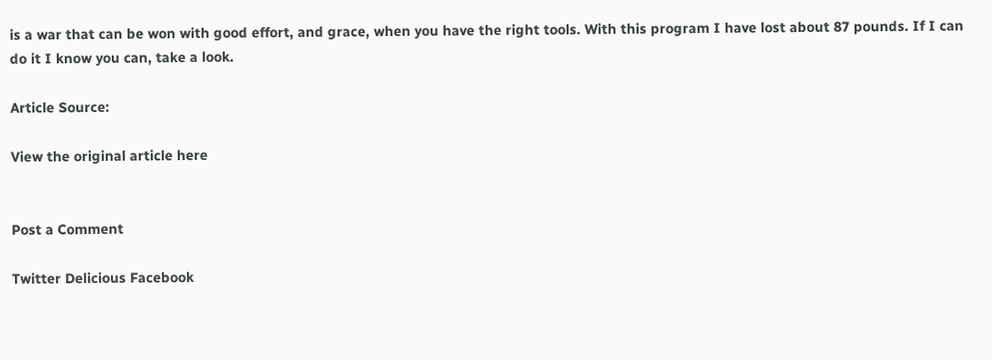is a war that can be won with good effort, and grace, when you have the right tools. With this program I have lost about 87 pounds. If I can do it I know you can, take a look.

Article Source:

View the original article here


Post a Comment

Twitter Delicious Facebook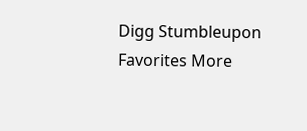Digg Stumbleupon Favorites More